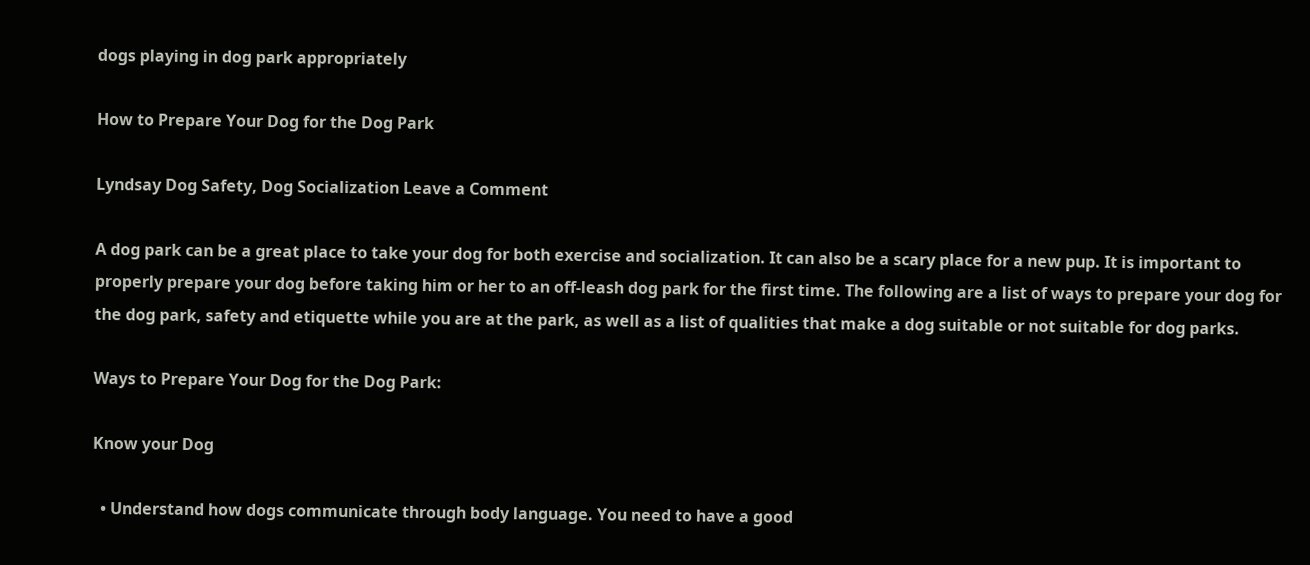dogs playing in dog park appropriately

How to Prepare Your Dog for the Dog Park

Lyndsay Dog Safety, Dog Socialization Leave a Comment

A dog park can be a great place to take your dog for both exercise and socialization. It can also be a scary place for a new pup. It is important to properly prepare your dog before taking him or her to an off-leash dog park for the first time. The following are a list of ways to prepare your dog for the dog park, safety and etiquette while you are at the park, as well as a list of qualities that make a dog suitable or not suitable for dog parks.

Ways to Prepare Your Dog for the Dog Park:

Know your Dog

  • Understand how dogs communicate through body language. You need to have a good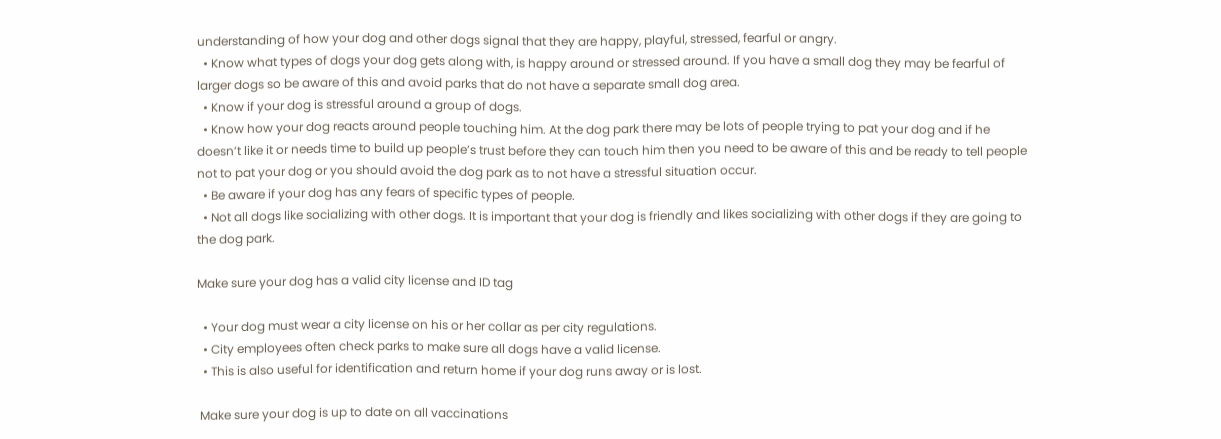understanding of how your dog and other dogs signal that they are happy, playful, stressed, fearful or angry.
  • Know what types of dogs your dog gets along with, is happy around or stressed around. If you have a small dog they may be fearful of larger dogs so be aware of this and avoid parks that do not have a separate small dog area.
  • Know if your dog is stressful around a group of dogs.
  • Know how your dog reacts around people touching him. At the dog park there may be lots of people trying to pat your dog and if he doesn’t like it or needs time to build up people’s trust before they can touch him then you need to be aware of this and be ready to tell people not to pat your dog or you should avoid the dog park as to not have a stressful situation occur.
  • Be aware if your dog has any fears of specific types of people.
  • Not all dogs like socializing with other dogs. It is important that your dog is friendly and likes socializing with other dogs if they are going to the dog park.

Make sure your dog has a valid city license and ID tag

  • Your dog must wear a city license on his or her collar as per city regulations.
  • City employees often check parks to make sure all dogs have a valid license.
  • This is also useful for identification and return home if your dog runs away or is lost.

 Make sure your dog is up to date on all vaccinations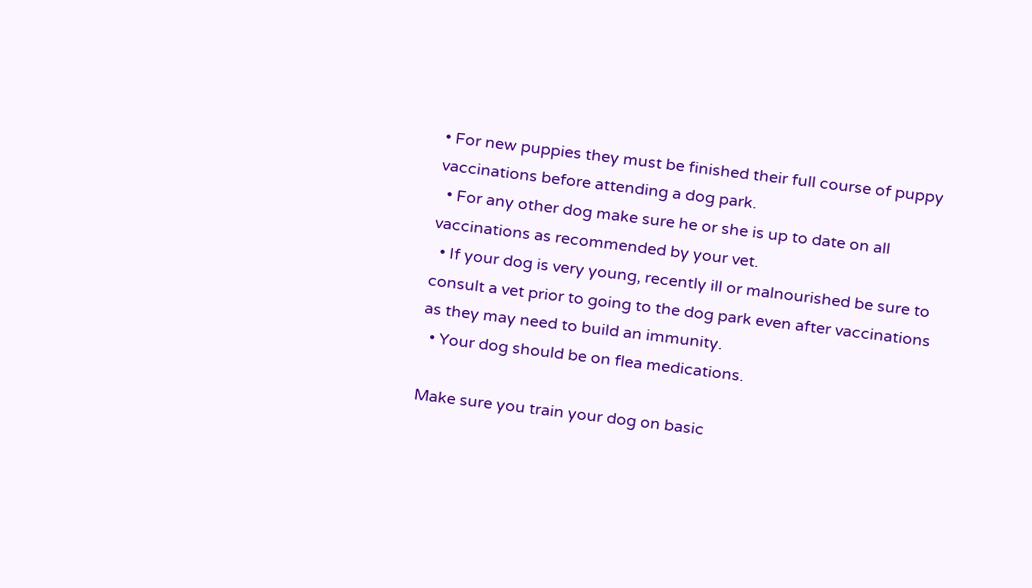• For new puppies they must be finished their full course of puppy vaccinations before attending a dog park.
  • For any other dog make sure he or she is up to date on all vaccinations as recommended by your vet.
  • If your dog is very young, recently ill or malnourished be sure to consult a vet prior to going to the dog park even after vaccinations as they may need to build an immunity.
  • Your dog should be on flea medications.

Make sure you train your dog on basic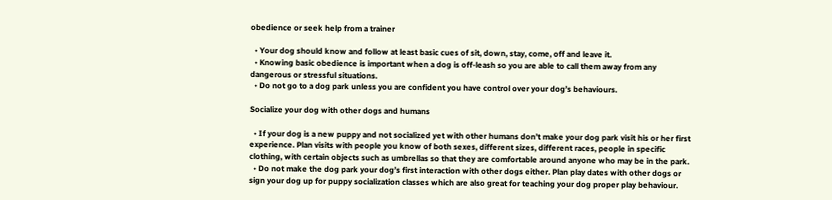obedience or seek help from a trainer

  • Your dog should know and follow at least basic cues of sit, down, stay, come, off and leave it.
  • Knowing basic obedience is important when a dog is off-leash so you are able to call them away from any dangerous or stressful situations.
  • Do not go to a dog park unless you are confident you have control over your dog’s behaviours.

Socialize your dog with other dogs and humans

  • If your dog is a new puppy and not socialized yet with other humans don’t make your dog park visit his or her first experience. Plan visits with people you know of both sexes, different sizes, different races, people in specific clothing, with certain objects such as umbrellas so that they are comfortable around anyone who may be in the park.
  • Do not make the dog park your dog’s first interaction with other dogs either. Plan play dates with other dogs or sign your dog up for puppy socialization classes which are also great for teaching your dog proper play behaviour.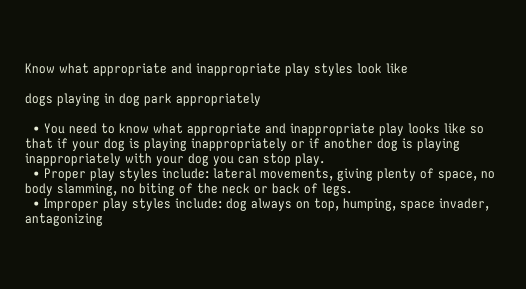Know what appropriate and inappropriate play styles look like

dogs playing in dog park appropriately

  • You need to know what appropriate and inappropriate play looks like so that if your dog is playing inappropriately or if another dog is playing inappropriately with your dog you can stop play.
  • Proper play styles include: lateral movements, giving plenty of space, no body slamming, no biting of the neck or back of legs.
  • Improper play styles include: dog always on top, humping, space invader, antagonizing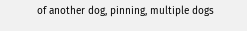of another dog, pinning, multiple dogs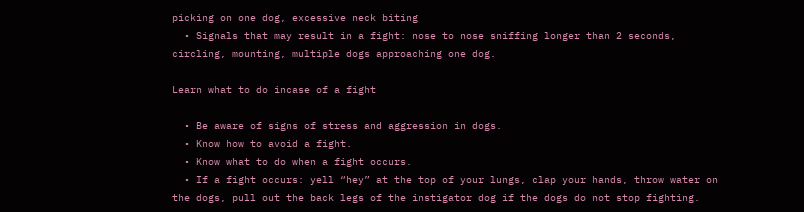picking on one dog, excessive neck biting
  • Signals that may result in a fight: nose to nose sniffing longer than 2 seconds, circling, mounting, multiple dogs approaching one dog.

Learn what to do incase of a fight

  • Be aware of signs of stress and aggression in dogs.
  • Know how to avoid a fight.
  • Know what to do when a fight occurs.
  • If a fight occurs: yell “hey” at the top of your lungs, clap your hands, throw water on the dogs, pull out the back legs of the instigator dog if the dogs do not stop fighting.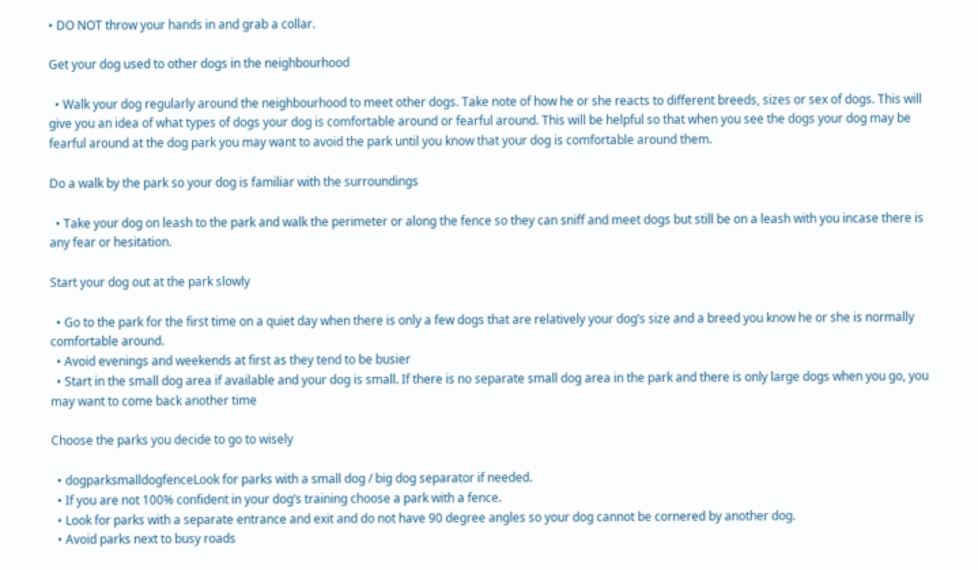• DO NOT throw your hands in and grab a collar.

Get your dog used to other dogs in the neighbourhood

  • Walk your dog regularly around the neighbourhood to meet other dogs. Take note of how he or she reacts to different breeds, sizes or sex of dogs. This will give you an idea of what types of dogs your dog is comfortable around or fearful around. This will be helpful so that when you see the dogs your dog may be fearful around at the dog park you may want to avoid the park until you know that your dog is comfortable around them.

Do a walk by the park so your dog is familiar with the surroundings

  • Take your dog on leash to the park and walk the perimeter or along the fence so they can sniff and meet dogs but still be on a leash with you incase there is any fear or hesitation.

Start your dog out at the park slowly

  • Go to the park for the first time on a quiet day when there is only a few dogs that are relatively your dog’s size and a breed you know he or she is normally comfortable around.
  • Avoid evenings and weekends at first as they tend to be busier
  • Start in the small dog area if available and your dog is small. If there is no separate small dog area in the park and there is only large dogs when you go, you may want to come back another time

Choose the parks you decide to go to wisely

  • dogparksmalldogfenceLook for parks with a small dog / big dog separator if needed.
  • If you are not 100% confident in your dog’s training choose a park with a fence.
  • Look for parks with a separate entrance and exit and do not have 90 degree angles so your dog cannot be cornered by another dog.
  • Avoid parks next to busy roads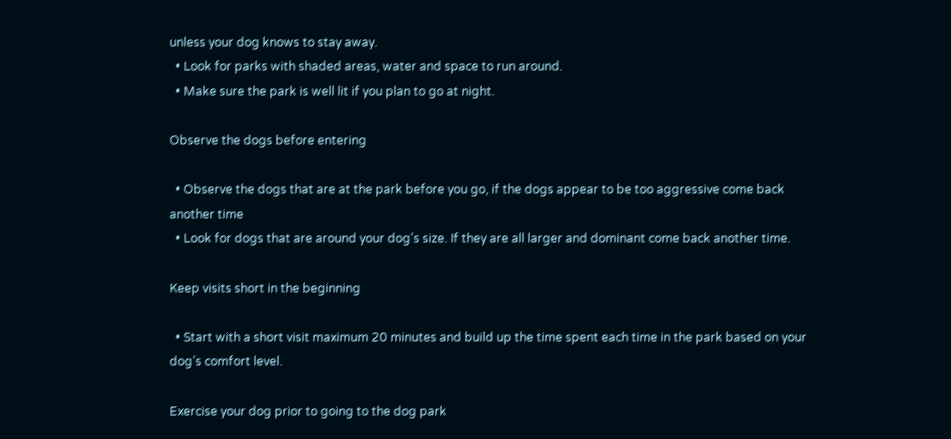unless your dog knows to stay away.
  • Look for parks with shaded areas, water and space to run around.
  • Make sure the park is well lit if you plan to go at night.

Observe the dogs before entering

  • Observe the dogs that are at the park before you go, if the dogs appear to be too aggressive come back another time
  • Look for dogs that are around your dog’s size. If they are all larger and dominant come back another time.

Keep visits short in the beginning

  • Start with a short visit maximum 20 minutes and build up the time spent each time in the park based on your dog’s comfort level.

Exercise your dog prior to going to the dog park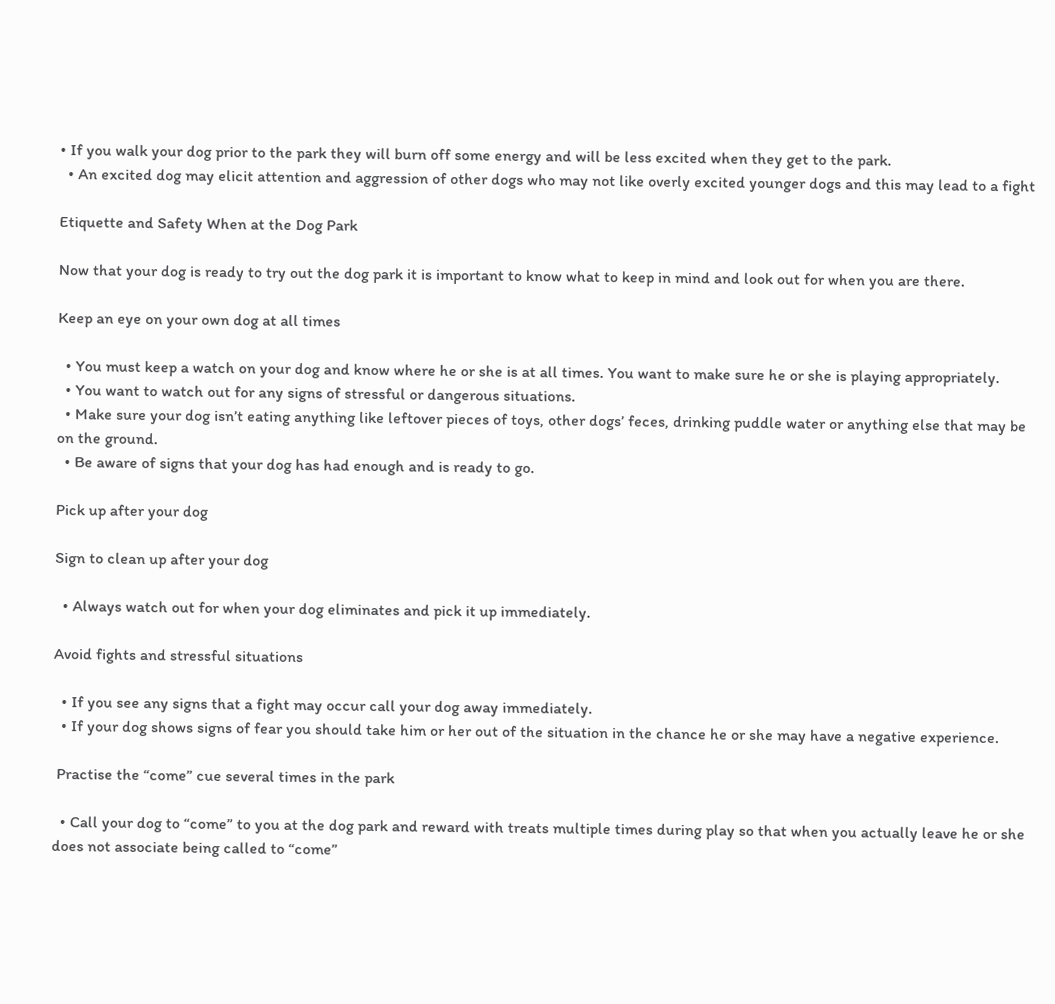• If you walk your dog prior to the park they will burn off some energy and will be less excited when they get to the park.
  • An excited dog may elicit attention and aggression of other dogs who may not like overly excited younger dogs and this may lead to a fight

Etiquette and Safety When at the Dog Park

Now that your dog is ready to try out the dog park it is important to know what to keep in mind and look out for when you are there.

Keep an eye on your own dog at all times

  • You must keep a watch on your dog and know where he or she is at all times. You want to make sure he or she is playing appropriately.
  • You want to watch out for any signs of stressful or dangerous situations.
  • Make sure your dog isn’t eating anything like leftover pieces of toys, other dogs’ feces, drinking puddle water or anything else that may be on the ground.
  • Be aware of signs that your dog has had enough and is ready to go.

Pick up after your dog

Sign to clean up after your dog

  • Always watch out for when your dog eliminates and pick it up immediately.

Avoid fights and stressful situations

  • If you see any signs that a fight may occur call your dog away immediately.
  • If your dog shows signs of fear you should take him or her out of the situation in the chance he or she may have a negative experience.

 Practise the “come” cue several times in the park

  • Call your dog to “come” to you at the dog park and reward with treats multiple times during play so that when you actually leave he or she does not associate being called to “come”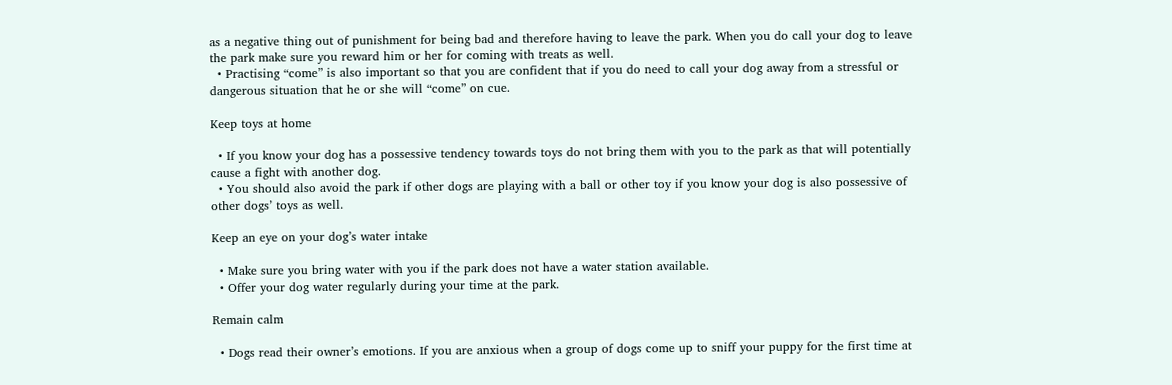as a negative thing out of punishment for being bad and therefore having to leave the park. When you do call your dog to leave the park make sure you reward him or her for coming with treats as well.
  • Practising “come” is also important so that you are confident that if you do need to call your dog away from a stressful or dangerous situation that he or she will “come” on cue.

Keep toys at home

  • If you know your dog has a possessive tendency towards toys do not bring them with you to the park as that will potentially cause a fight with another dog.
  • You should also avoid the park if other dogs are playing with a ball or other toy if you know your dog is also possessive of other dogs’ toys as well.

Keep an eye on your dog’s water intake

  • Make sure you bring water with you if the park does not have a water station available.
  • Offer your dog water regularly during your time at the park.

Remain calm

  • Dogs read their owner’s emotions. If you are anxious when a group of dogs come up to sniff your puppy for the first time at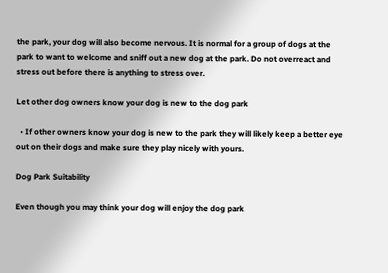the park, your dog will also become nervous. It is normal for a group of dogs at the park to want to welcome and sniff out a new dog at the park. Do not overreact and stress out before there is anything to stress over.

Let other dog owners know your dog is new to the dog park

  • If other owners know your dog is new to the park they will likely keep a better eye out on their dogs and make sure they play nicely with yours.

Dog Park Suitability

Even though you may think your dog will enjoy the dog park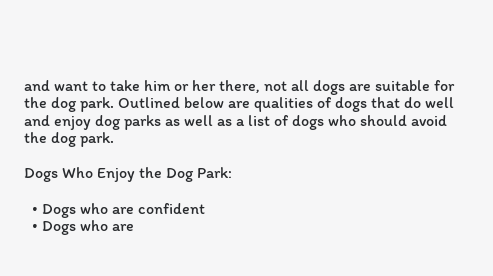and want to take him or her there, not all dogs are suitable for the dog park. Outlined below are qualities of dogs that do well and enjoy dog parks as well as a list of dogs who should avoid the dog park.

Dogs Who Enjoy the Dog Park:

  • Dogs who are confident
  • Dogs who are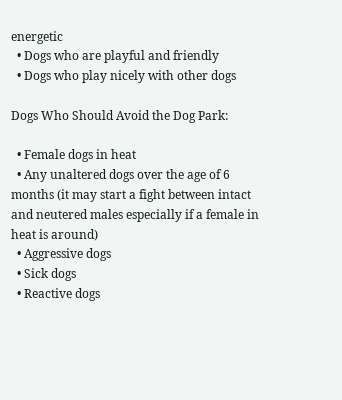energetic
  • Dogs who are playful and friendly
  • Dogs who play nicely with other dogs

Dogs Who Should Avoid the Dog Park:

  • Female dogs in heat
  • Any unaltered dogs over the age of 6 months (it may start a fight between intact and neutered males especially if a female in heat is around)
  • Aggressive dogs
  • Sick dogs
  • Reactive dogs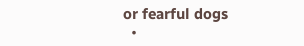or fearful dogs
  •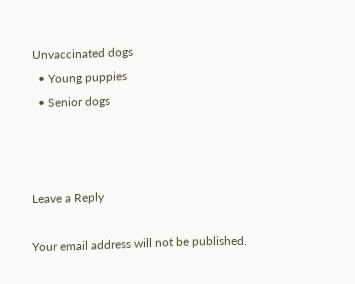Unvaccinated dogs
  • Young puppies
  • Senior dogs



Leave a Reply

Your email address will not be published.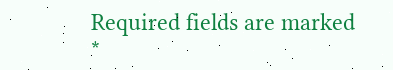Required fields are marked *